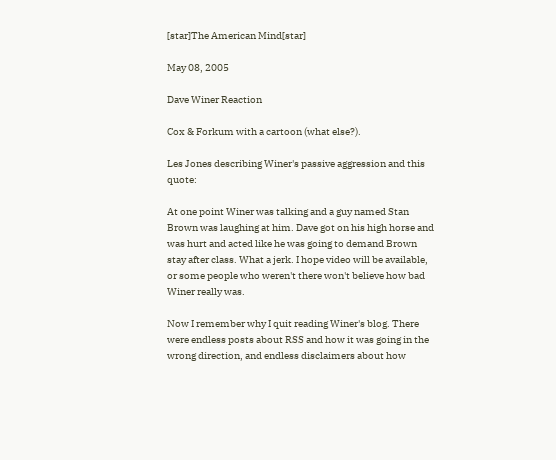[star]The American Mind[star]

May 08, 2005

Dave Winer Reaction

Cox & Forkum with a cartoon (what else?).

Les Jones describing Winer's passive aggression and this quote:

At one point Winer was talking and a guy named Stan Brown was laughing at him. Dave got on his high horse and was hurt and acted like he was going to demand Brown stay after class. What a jerk. I hope video will be available, or some people who weren't there won't believe how bad Winer really was.

Now I remember why I quit reading Winer's blog. There were endless posts about RSS and how it was going in the wrong direction, and endless disclaimers about how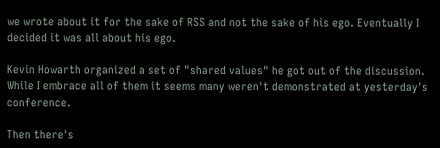we wrote about it for the sake of RSS and not the sake of his ego. Eventually I decided it was all about his ego.

Kevin Howarth organized a set of "shared values" he got out of the discussion. While I embrace all of them it seems many weren't demonstrated at yesterday's conference.

Then there's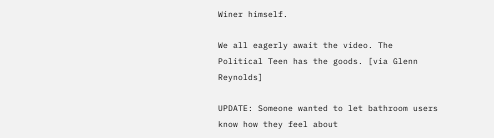Winer himself.

We all eagerly await the video. The Political Teen has the goods. [via Glenn Reynolds]

UPDATE: Someone wanted to let bathroom users know how they feel about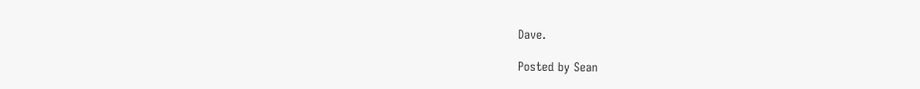Dave.

Posted by Sean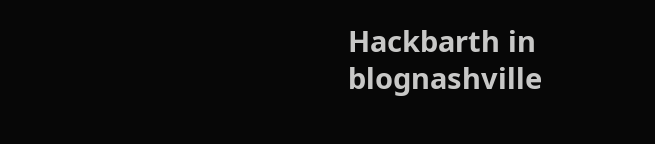Hackbarth in blognashville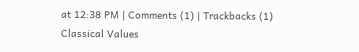at 12:38 PM | Comments (1) | Trackbacks (1)
Classical Values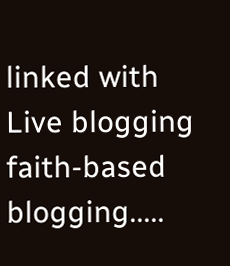linked with Live blogging faith-based blogging.....